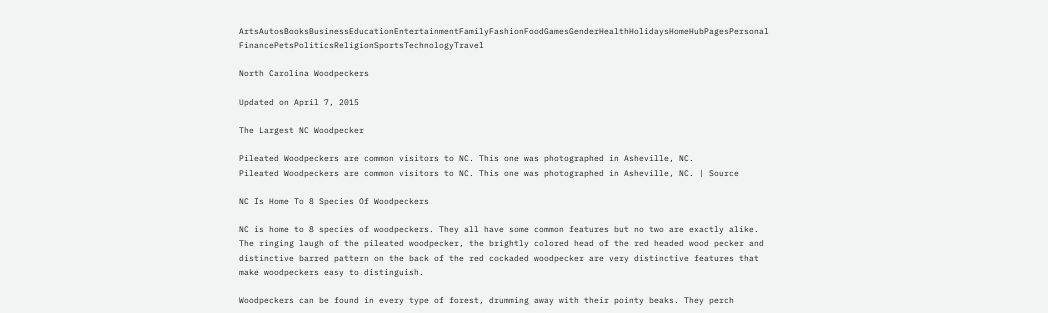ArtsAutosBooksBusinessEducationEntertainmentFamilyFashionFoodGamesGenderHealthHolidaysHomeHubPagesPersonal FinancePetsPoliticsReligionSportsTechnologyTravel

North Carolina Woodpeckers

Updated on April 7, 2015

The Largest NC Woodpecker

Pileated Woodpeckers are common visitors to NC. This one was photographed in Asheville, NC.
Pileated Woodpeckers are common visitors to NC. This one was photographed in Asheville, NC. | Source

NC Is Home To 8 Species Of Woodpeckers

NC is home to 8 species of woodpeckers. They all have some common features but no two are exactly alike. The ringing laugh of the pileated woodpecker, the brightly colored head of the red headed wood pecker and distinctive barred pattern on the back of the red cockaded woodpecker are very distinctive features that make woodpeckers easy to distinguish.

Woodpeckers can be found in every type of forest, drumming away with their pointy beaks. They perch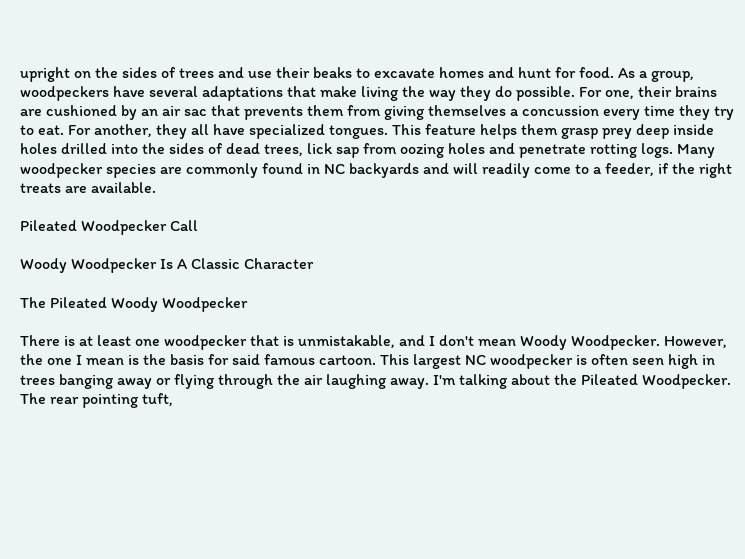upright on the sides of trees and use their beaks to excavate homes and hunt for food. As a group, woodpeckers have several adaptations that make living the way they do possible. For one, their brains are cushioned by an air sac that prevents them from giving themselves a concussion every time they try to eat. For another, they all have specialized tongues. This feature helps them grasp prey deep inside holes drilled into the sides of dead trees, lick sap from oozing holes and penetrate rotting logs. Many woodpecker species are commonly found in NC backyards and will readily come to a feeder, if the right treats are available.

Pileated Woodpecker Call

Woody Woodpecker Is A Classic Character

The Pileated Woody Woodpecker

There is at least one woodpecker that is unmistakable, and I don't mean Woody Woodpecker. However, the one I mean is the basis for said famous cartoon. This largest NC woodpecker is often seen high in trees banging away or flying through the air laughing away. I'm talking about the Pileated Woodpecker. The rear pointing tuft,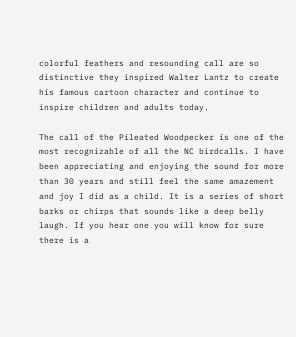colorful feathers and resounding call are so distinctive they inspired Walter Lantz to create his famous cartoon character and continue to inspire children and adults today.

The call of the Pileated Woodpecker is one of the most recognizable of all the NC birdcalls. I have been appreciating and enjoying the sound for more than 30 years and still feel the same amazement and joy I did as a child. It is a series of short barks or chirps that sounds like a deep belly laugh. If you hear one you will know for sure there is a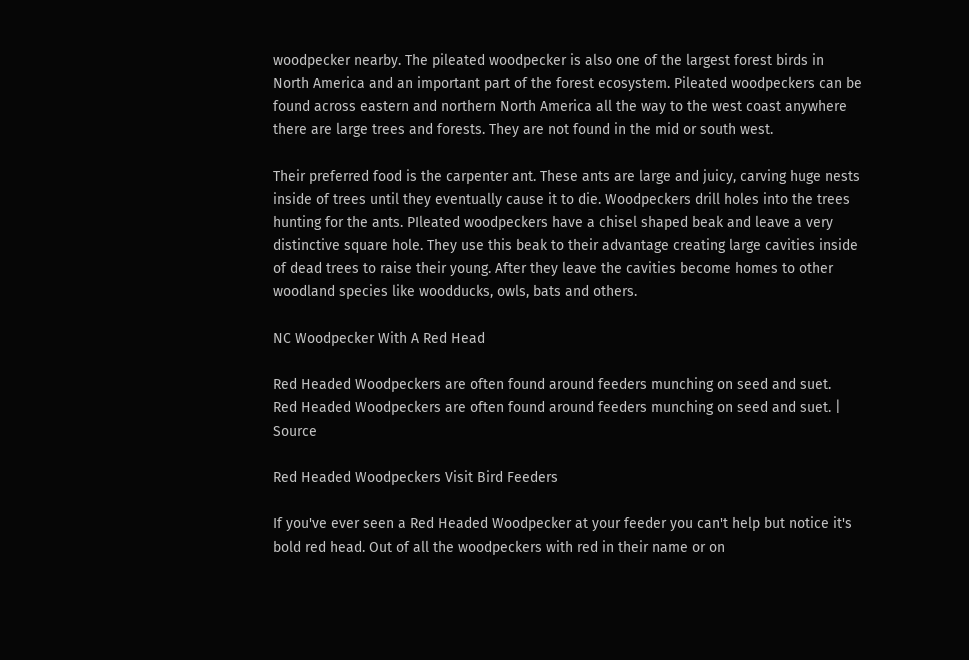woodpecker nearby. The pileated woodpecker is also one of the largest forest birds in North America and an important part of the forest ecosystem. Pileated woodpeckers can be found across eastern and northern North America all the way to the west coast anywhere there are large trees and forests. They are not found in the mid or south west.

Their preferred food is the carpenter ant. These ants are large and juicy, carving huge nests inside of trees until they eventually cause it to die. Woodpeckers drill holes into the trees hunting for the ants. PIleated woodpeckers have a chisel shaped beak and leave a very distinctive square hole. They use this beak to their advantage creating large cavities inside of dead trees to raise their young. After they leave the cavities become homes to other woodland species like woodducks, owls, bats and others.

NC Woodpecker With A Red Head

Red Headed Woodpeckers are often found around feeders munching on seed and suet.
Red Headed Woodpeckers are often found around feeders munching on seed and suet. | Source

Red Headed Woodpeckers Visit Bird Feeders

If you've ever seen a Red Headed Woodpecker at your feeder you can't help but notice it's bold red head. Out of all the woodpeckers with red in their name or on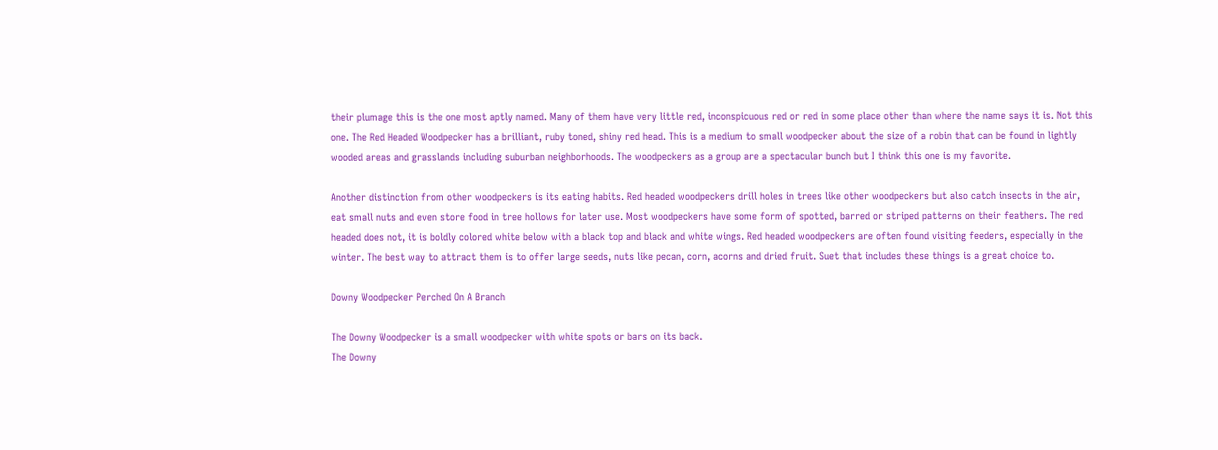their plumage this is the one most aptly named. Many of them have very little red, inconspicuous red or red in some place other than where the name says it is. Not this one. The Red Headed Woodpecker has a brilliant, ruby toned, shiny red head. This is a medium to small woodpecker about the size of a robin that can be found in lightly wooded areas and grasslands including suburban neighborhoods. The woodpeckers as a group are a spectacular bunch but I think this one is my favorite.

Another distinction from other woodpeckers is its eating habits. Red headed woodpeckers drill holes in trees like other woodpeckers but also catch insects in the air, eat small nuts and even store food in tree hollows for later use. Most woodpeckers have some form of spotted, barred or striped patterns on their feathers. The red headed does not, it is boldly colored white below with a black top and black and white wings. Red headed woodpeckers are often found visiting feeders, especially in the winter. The best way to attract them is to offer large seeds, nuts like pecan, corn, acorns and dried fruit. Suet that includes these things is a great choice to.

Downy Woodpecker Perched On A Branch

The Downy Woodpecker is a small woodpecker with white spots or bars on its back.
The Downy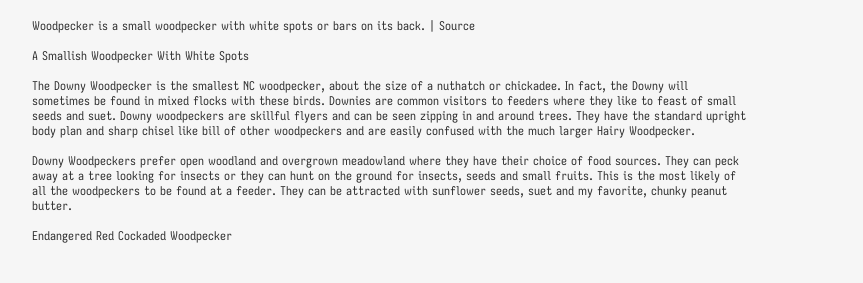Woodpecker is a small woodpecker with white spots or bars on its back. | Source

A Smallish Woodpecker With White Spots

The Downy Woodpecker is the smallest NC woodpecker, about the size of a nuthatch or chickadee. In fact, the Downy will sometimes be found in mixed flocks with these birds. Downies are common visitors to feeders where they like to feast of small seeds and suet. Downy woodpeckers are skillful flyers and can be seen zipping in and around trees. They have the standard upright body plan and sharp chisel like bill of other woodpeckers and are easily confused with the much larger Hairy Woodpecker.

Downy Woodpeckers prefer open woodland and overgrown meadowland where they have their choice of food sources. They can peck away at a tree looking for insects or they can hunt on the ground for insects, seeds and small fruits. This is the most likely of all the woodpeckers to be found at a feeder. They can be attracted with sunflower seeds, suet and my favorite, chunky peanut butter.

Endangered Red Cockaded Woodpecker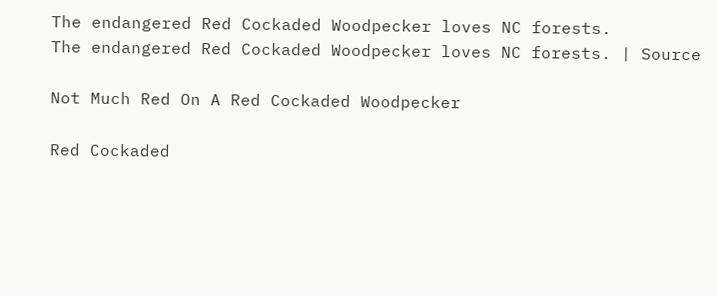The endangered Red Cockaded Woodpecker loves NC forests.
The endangered Red Cockaded Woodpecker loves NC forests. | Source

Not Much Red On A Red Cockaded Woodpecker

Red Cockaded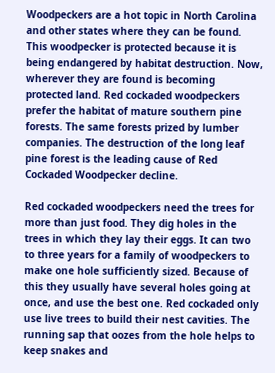Woodpeckers are a hot topic in North Carolina and other states where they can be found. This woodpecker is protected because it is being endangered by habitat destruction. Now, wherever they are found is becoming protected land. Red cockaded woodpeckers prefer the habitat of mature southern pine forests. The same forests prized by lumber companies. The destruction of the long leaf pine forest is the leading cause of Red Cockaded Woodpecker decline.

Red cockaded woodpeckers need the trees for more than just food. They dig holes in the trees in which they lay their eggs. It can two to three years for a family of woodpeckers to make one hole sufficiently sized. Because of this they usually have several holes going at once, and use the best one. Red cockaded only use live trees to build their nest cavities. The running sap that oozes from the hole helps to keep snakes and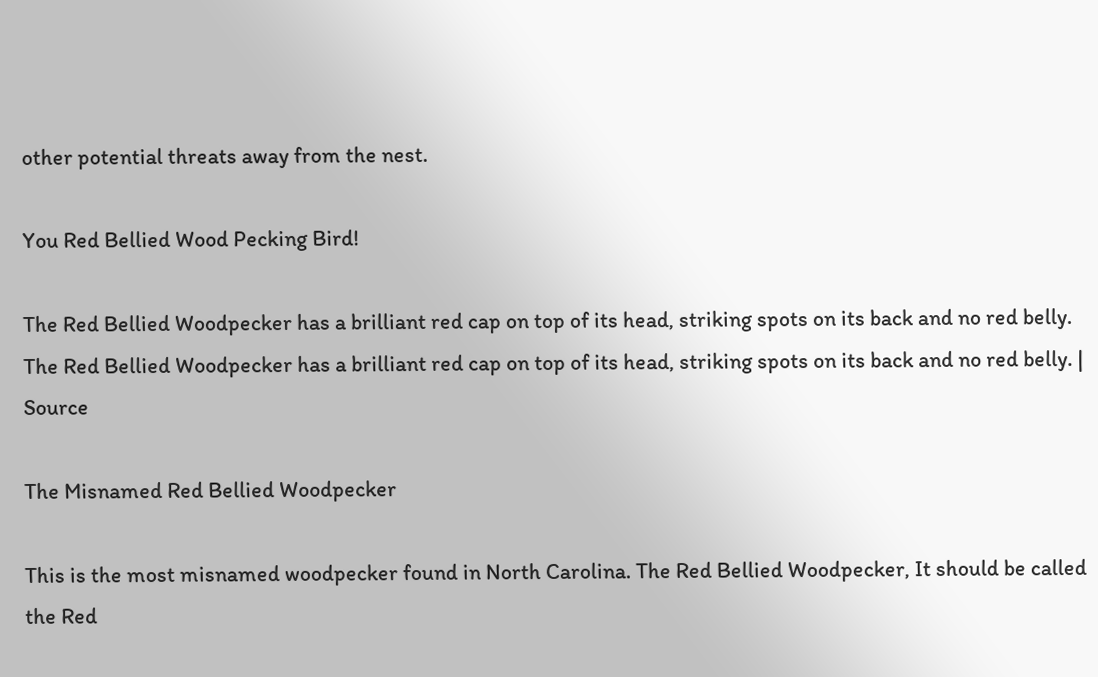other potential threats away from the nest.

You Red Bellied Wood Pecking Bird!

The Red Bellied Woodpecker has a brilliant red cap on top of its head, striking spots on its back and no red belly.
The Red Bellied Woodpecker has a brilliant red cap on top of its head, striking spots on its back and no red belly. | Source

The Misnamed Red Bellied Woodpecker

This is the most misnamed woodpecker found in North Carolina. The Red Bellied Woodpecker, It should be called the Red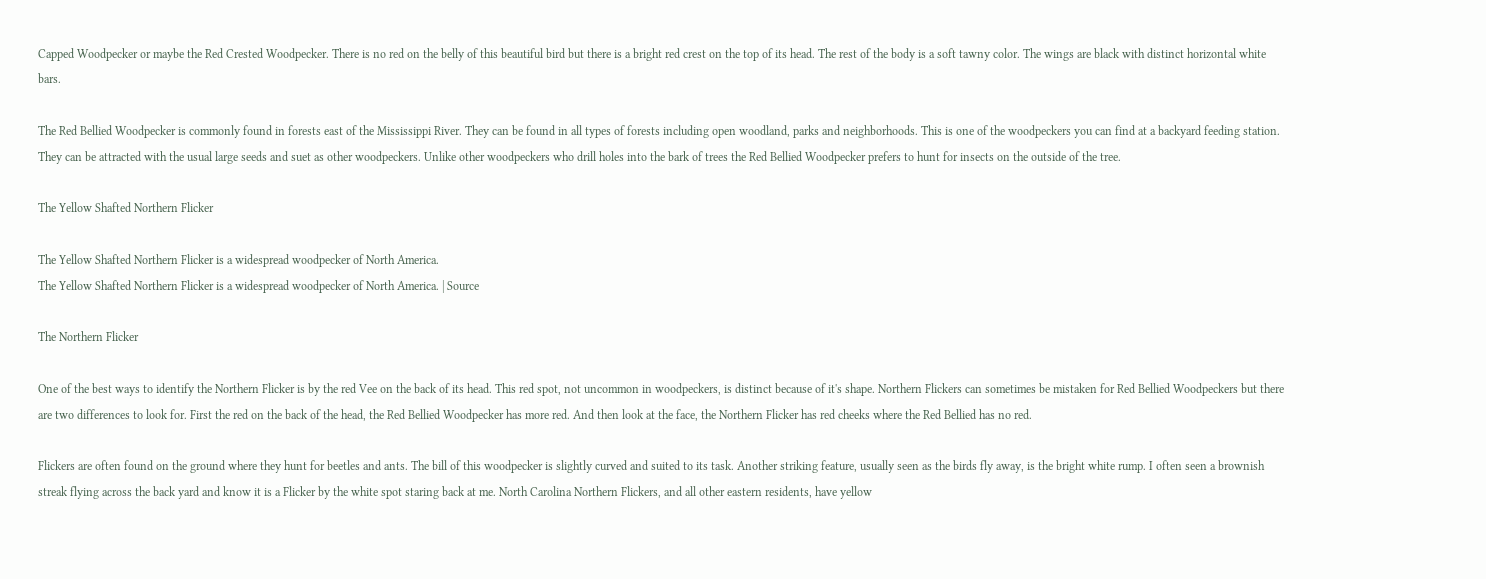Capped Woodpecker or maybe the Red Crested Woodpecker. There is no red on the belly of this beautiful bird but there is a bright red crest on the top of its head. The rest of the body is a soft tawny color. The wings are black with distinct horizontal white bars.

The Red Bellied Woodpecker is commonly found in forests east of the Mississippi River. They can be found in all types of forests including open woodland, parks and neighborhoods. This is one of the woodpeckers you can find at a backyard feeding station. They can be attracted with the usual large seeds and suet as other woodpeckers. Unlike other woodpeckers who drill holes into the bark of trees the Red Bellied Woodpecker prefers to hunt for insects on the outside of the tree.

The Yellow Shafted Northern Flicker

The Yellow Shafted Northern Flicker is a widespread woodpecker of North America.
The Yellow Shafted Northern Flicker is a widespread woodpecker of North America. | Source

The Northern Flicker

One of the best ways to identify the Northern Flicker is by the red Vee on the back of its head. This red spot, not uncommon in woodpeckers, is distinct because of it's shape. Northern Flickers can sometimes be mistaken for Red Bellied Woodpeckers but there are two differences to look for. First the red on the back of the head, the Red Bellied Woodpecker has more red. And then look at the face, the Northern Flicker has red cheeks where the Red Bellied has no red.

Flickers are often found on the ground where they hunt for beetles and ants. The bill of this woodpecker is slightly curved and suited to its task. Another striking feature, usually seen as the birds fly away, is the bright white rump. I often seen a brownish streak flying across the back yard and know it is a Flicker by the white spot staring back at me. North Carolina Northern Flickers, and all other eastern residents, have yellow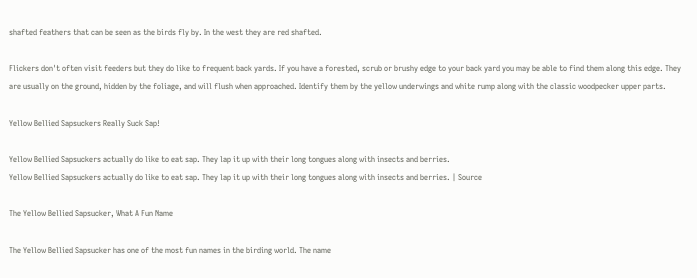shafted feathers that can be seen as the birds fly by. In the west they are red shafted.

Flickers don't often visit feeders but they do like to frequent back yards. If you have a forested, scrub or brushy edge to your back yard you may be able to find them along this edge. They are usually on the ground, hidden by the foliage, and will flush when approached. Identify them by the yellow underwings and white rump along with the classic woodpecker upper parts.

Yellow Bellied Sapsuckers Really Suck Sap!

Yellow Bellied Sapsuckers actually do like to eat sap. They lap it up with their long tongues along with insects and berries.
Yellow Bellied Sapsuckers actually do like to eat sap. They lap it up with their long tongues along with insects and berries. | Source

The Yellow Bellied Sapsucker, What A Fun Name

The Yellow Bellied Sapsucker has one of the most fun names in the birding world. The name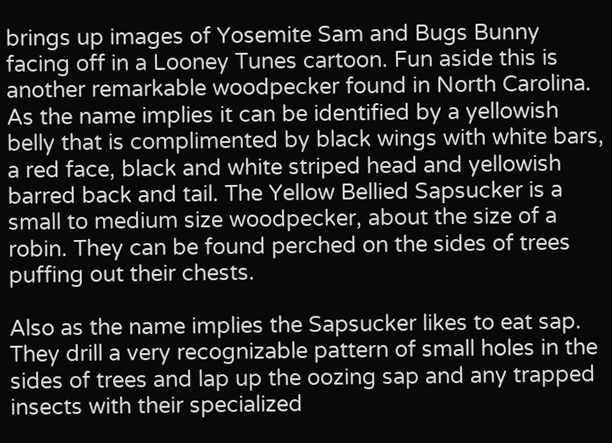brings up images of Yosemite Sam and Bugs Bunny facing off in a Looney Tunes cartoon. Fun aside this is another remarkable woodpecker found in North Carolina. As the name implies it can be identified by a yellowish belly that is complimented by black wings with white bars, a red face, black and white striped head and yellowish barred back and tail. The Yellow Bellied Sapsucker is a small to medium size woodpecker, about the size of a robin. They can be found perched on the sides of trees puffing out their chests.

Also as the name implies the Sapsucker likes to eat sap. They drill a very recognizable pattern of small holes in the sides of trees and lap up the oozing sap and any trapped insects with their specialized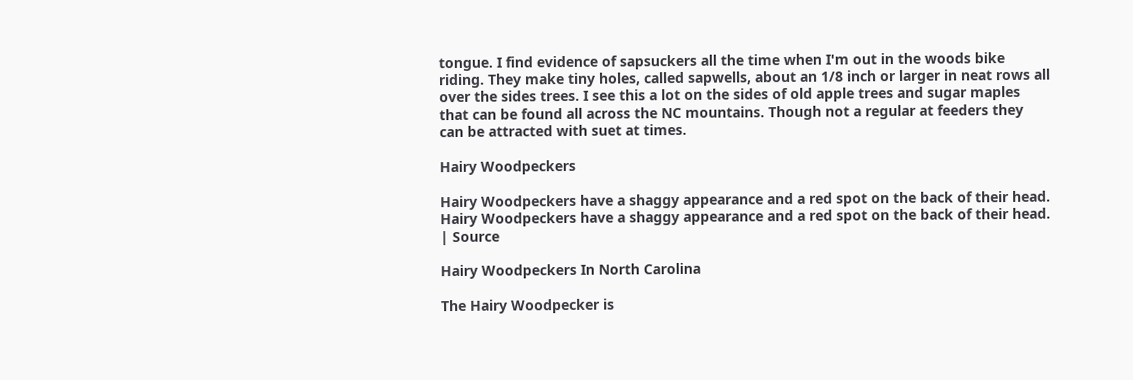tongue. I find evidence of sapsuckers all the time when I'm out in the woods bike riding. They make tiny holes, called sapwells, about an 1/8 inch or larger in neat rows all over the sides trees. I see this a lot on the sides of old apple trees and sugar maples that can be found all across the NC mountains. Though not a regular at feeders they can be attracted with suet at times.

Hairy Woodpeckers

Hairy Woodpeckers have a shaggy appearance and a red spot on the back of their head.
Hairy Woodpeckers have a shaggy appearance and a red spot on the back of their head. | Source

Hairy Woodpeckers In North Carolina

The Hairy Woodpecker is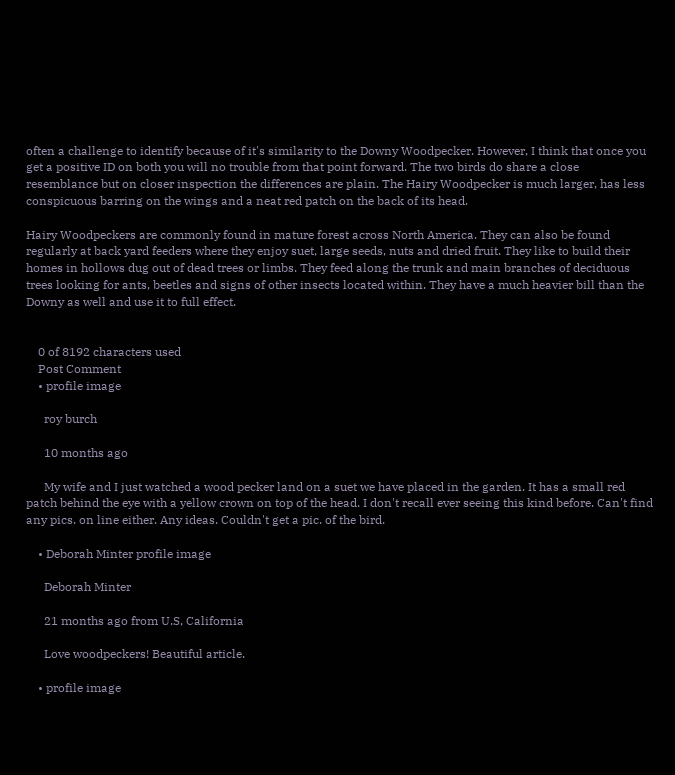often a challenge to identify because of it's similarity to the Downy Woodpecker. However, I think that once you get a positive ID on both you will no trouble from that point forward. The two birds do share a close resemblance but on closer inspection the differences are plain. The Hairy Woodpecker is much larger, has less conspicuous barring on the wings and a neat red patch on the back of its head.

Hairy Woodpeckers are commonly found in mature forest across North America. They can also be found regularly at back yard feeders where they enjoy suet, large seeds, nuts and dried fruit. They like to build their homes in hollows dug out of dead trees or limbs. They feed along the trunk and main branches of deciduous trees looking for ants, beetles and signs of other insects located within. They have a much heavier bill than the Downy as well and use it to full effect.


    0 of 8192 characters used
    Post Comment
    • profile image

      roy burch

      10 months ago

      My wife and I just watched a wood pecker land on a suet we have placed in the garden. It has a small red patch behind the eye with a yellow crown on top of the head. I don't recall ever seeing this kind before. Can't find any pics. on line either. Any ideas. Couldn't get a pic. of the bird.

    • Deborah Minter profile image

      Deborah Minter

      21 months ago from U.S, California

      Love woodpeckers! Beautiful article.

    • profile image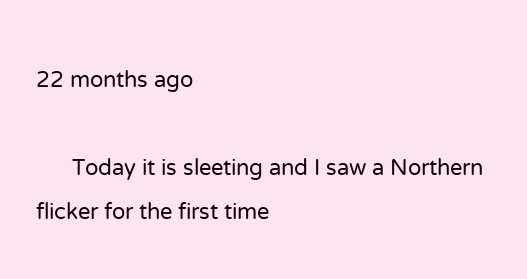22 months ago

      Today it is sleeting and I saw a Northern flicker for the first time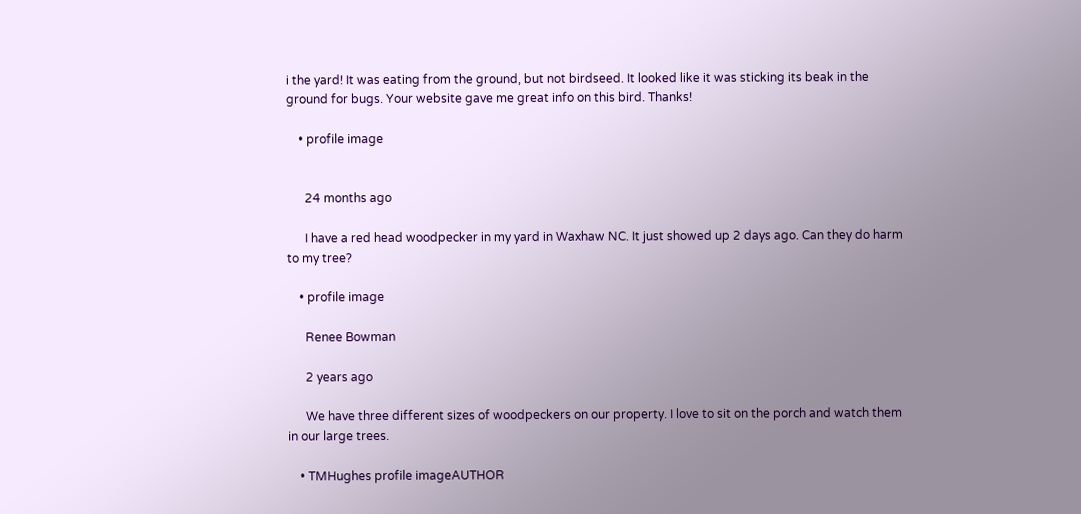i the yard! It was eating from the ground, but not birdseed. It looked like it was sticking its beak in the ground for bugs. Your website gave me great info on this bird. Thanks!

    • profile image


      24 months ago

      I have a red head woodpecker in my yard in Waxhaw NC. It just showed up 2 days ago. Can they do harm to my tree?

    • profile image

      Renee Bowman

      2 years ago

      We have three different sizes of woodpeckers on our property. I love to sit on the porch and watch them in our large trees.

    • TMHughes profile imageAUTHOR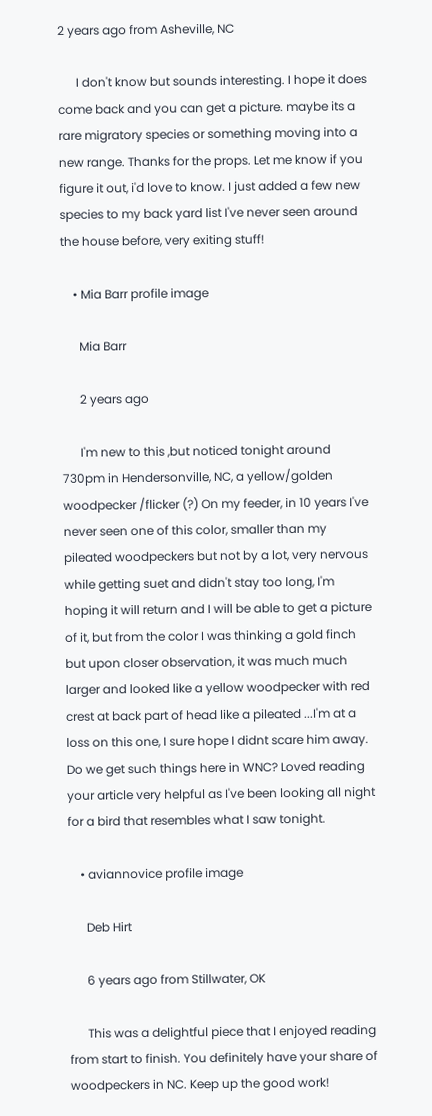2 years ago from Asheville, NC

      I don't know but sounds interesting. I hope it does come back and you can get a picture. maybe its a rare migratory species or something moving into a new range. Thanks for the props. Let me know if you figure it out, i'd love to know. I just added a few new species to my back yard list I've never seen around the house before, very exiting stuff!

    • Mia Barr profile image

      Mia Barr

      2 years ago

      I'm new to this ,but noticed tonight around 730pm in Hendersonville, NC, a yellow/golden woodpecker /flicker (?) On my feeder, in 10 years I've never seen one of this color, smaller than my pileated woodpeckers but not by a lot, very nervous while getting suet and didn't stay too long, I'm hoping it will return and I will be able to get a picture of it, but from the color I was thinking a gold finch but upon closer observation, it was much much larger and looked like a yellow woodpecker with red crest at back part of head like a pileated ...I'm at a loss on this one, I sure hope I didnt scare him away. Do we get such things here in WNC? Loved reading your article very helpful as I've been looking all night for a bird that resembles what I saw tonight.

    • aviannovice profile image

      Deb Hirt

      6 years ago from Stillwater, OK

      This was a delightful piece that I enjoyed reading from start to finish. You definitely have your share of woodpeckers in NC. Keep up the good work!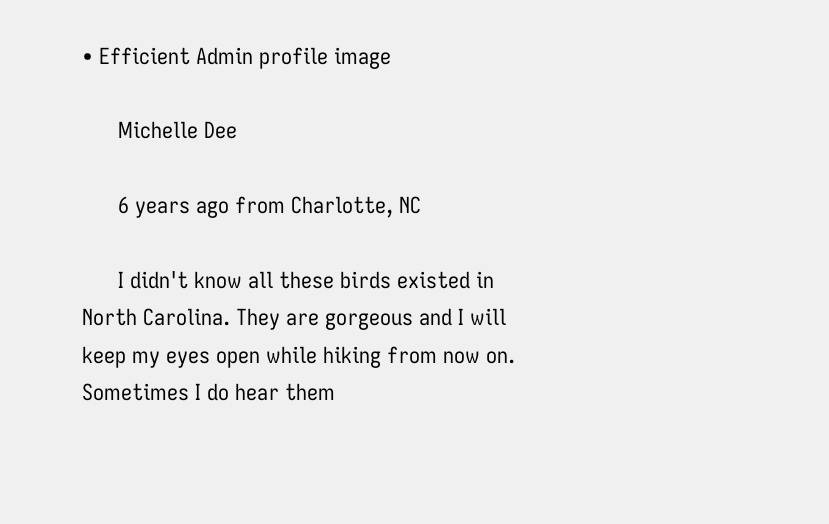• Efficient Admin profile image

      Michelle Dee

      6 years ago from Charlotte, NC

      I didn't know all these birds existed in North Carolina. They are gorgeous and I will keep my eyes open while hiking from now on. Sometimes I do hear them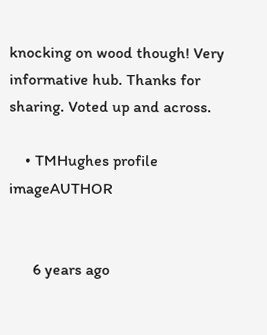knocking on wood though! Very informative hub. Thanks for sharing. Voted up and across.

    • TMHughes profile imageAUTHOR


      6 years ago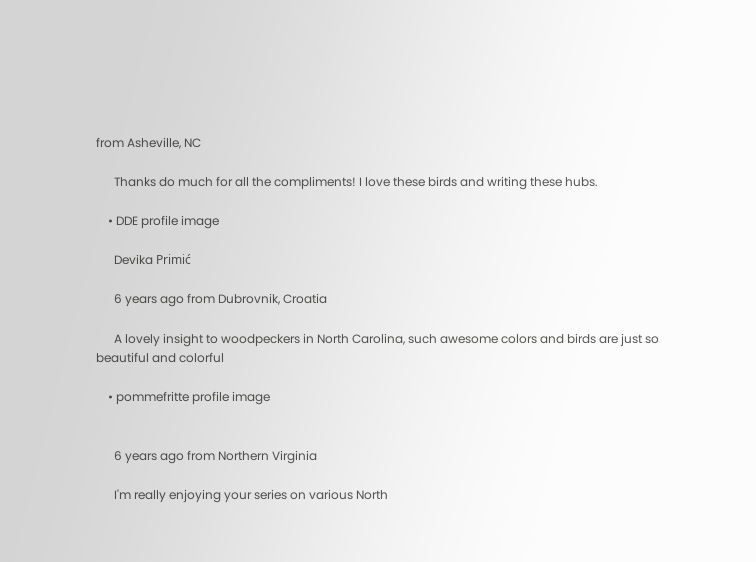from Asheville, NC

      Thanks do much for all the compliments! I love these birds and writing these hubs.

    • DDE profile image

      Devika Primić

      6 years ago from Dubrovnik, Croatia

      A lovely insight to woodpeckers in North Carolina, such awesome colors and birds are just so beautiful and colorful

    • pommefritte profile image


      6 years ago from Northern Virginia

      I'm really enjoying your series on various North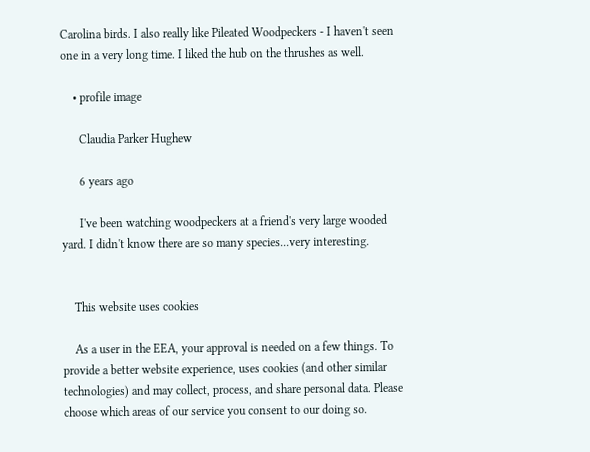Carolina birds. I also really like Pileated Woodpeckers - I haven't seen one in a very long time. I liked the hub on the thrushes as well.

    • profile image

      Claudia Parker Hughew

      6 years ago

      I've been watching woodpeckers at a friend's very large wooded yard. I didn't know there are so many species...very interesting.


    This website uses cookies

    As a user in the EEA, your approval is needed on a few things. To provide a better website experience, uses cookies (and other similar technologies) and may collect, process, and share personal data. Please choose which areas of our service you consent to our doing so.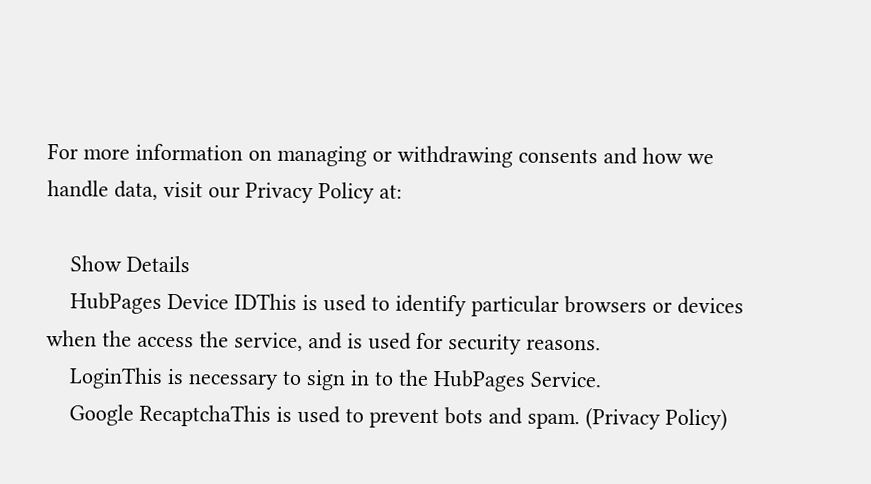For more information on managing or withdrawing consents and how we handle data, visit our Privacy Policy at:

    Show Details
    HubPages Device IDThis is used to identify particular browsers or devices when the access the service, and is used for security reasons.
    LoginThis is necessary to sign in to the HubPages Service.
    Google RecaptchaThis is used to prevent bots and spam. (Privacy Policy)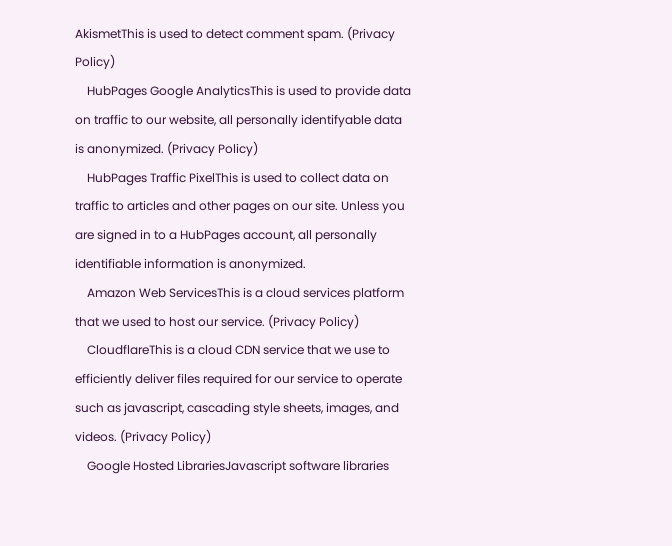AkismetThis is used to detect comment spam. (Privacy Policy)
    HubPages Google AnalyticsThis is used to provide data on traffic to our website, all personally identifyable data is anonymized. (Privacy Policy)
    HubPages Traffic PixelThis is used to collect data on traffic to articles and other pages on our site. Unless you are signed in to a HubPages account, all personally identifiable information is anonymized.
    Amazon Web ServicesThis is a cloud services platform that we used to host our service. (Privacy Policy)
    CloudflareThis is a cloud CDN service that we use to efficiently deliver files required for our service to operate such as javascript, cascading style sheets, images, and videos. (Privacy Policy)
    Google Hosted LibrariesJavascript software libraries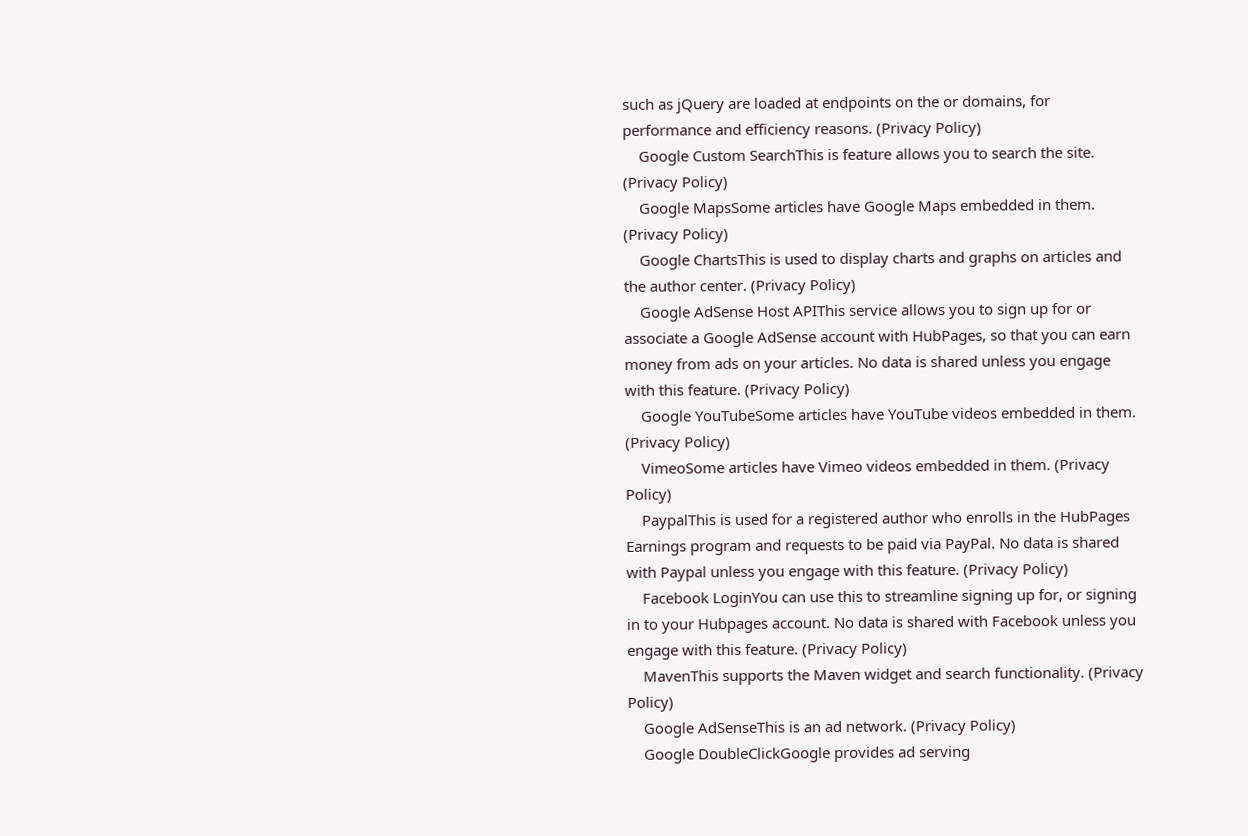such as jQuery are loaded at endpoints on the or domains, for performance and efficiency reasons. (Privacy Policy)
    Google Custom SearchThis is feature allows you to search the site. (Privacy Policy)
    Google MapsSome articles have Google Maps embedded in them. (Privacy Policy)
    Google ChartsThis is used to display charts and graphs on articles and the author center. (Privacy Policy)
    Google AdSense Host APIThis service allows you to sign up for or associate a Google AdSense account with HubPages, so that you can earn money from ads on your articles. No data is shared unless you engage with this feature. (Privacy Policy)
    Google YouTubeSome articles have YouTube videos embedded in them. (Privacy Policy)
    VimeoSome articles have Vimeo videos embedded in them. (Privacy Policy)
    PaypalThis is used for a registered author who enrolls in the HubPages Earnings program and requests to be paid via PayPal. No data is shared with Paypal unless you engage with this feature. (Privacy Policy)
    Facebook LoginYou can use this to streamline signing up for, or signing in to your Hubpages account. No data is shared with Facebook unless you engage with this feature. (Privacy Policy)
    MavenThis supports the Maven widget and search functionality. (Privacy Policy)
    Google AdSenseThis is an ad network. (Privacy Policy)
    Google DoubleClickGoogle provides ad serving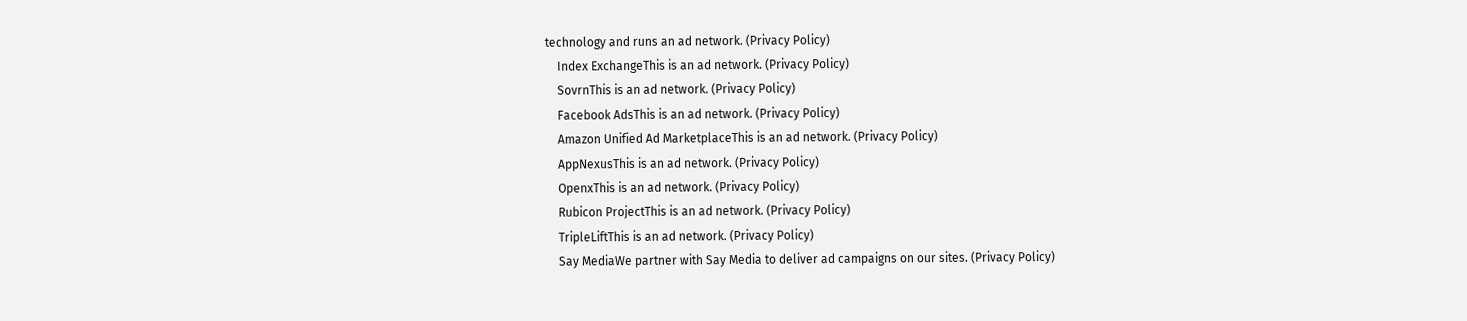technology and runs an ad network. (Privacy Policy)
    Index ExchangeThis is an ad network. (Privacy Policy)
    SovrnThis is an ad network. (Privacy Policy)
    Facebook AdsThis is an ad network. (Privacy Policy)
    Amazon Unified Ad MarketplaceThis is an ad network. (Privacy Policy)
    AppNexusThis is an ad network. (Privacy Policy)
    OpenxThis is an ad network. (Privacy Policy)
    Rubicon ProjectThis is an ad network. (Privacy Policy)
    TripleLiftThis is an ad network. (Privacy Policy)
    Say MediaWe partner with Say Media to deliver ad campaigns on our sites. (Privacy Policy)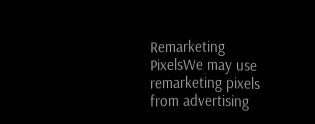Remarketing PixelsWe may use remarketing pixels from advertising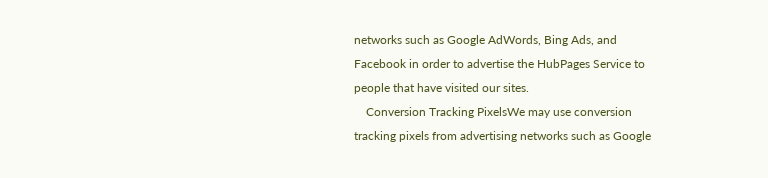networks such as Google AdWords, Bing Ads, and Facebook in order to advertise the HubPages Service to people that have visited our sites.
    Conversion Tracking PixelsWe may use conversion tracking pixels from advertising networks such as Google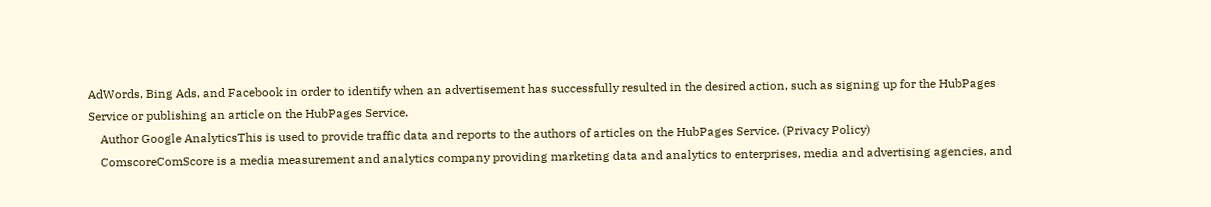AdWords, Bing Ads, and Facebook in order to identify when an advertisement has successfully resulted in the desired action, such as signing up for the HubPages Service or publishing an article on the HubPages Service.
    Author Google AnalyticsThis is used to provide traffic data and reports to the authors of articles on the HubPages Service. (Privacy Policy)
    ComscoreComScore is a media measurement and analytics company providing marketing data and analytics to enterprises, media and advertising agencies, and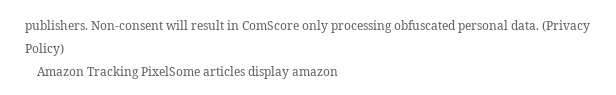publishers. Non-consent will result in ComScore only processing obfuscated personal data. (Privacy Policy)
    Amazon Tracking PixelSome articles display amazon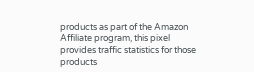products as part of the Amazon Affiliate program, this pixel provides traffic statistics for those products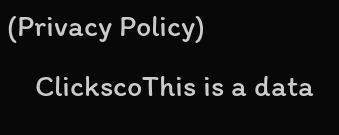(Privacy Policy)
    ClickscoThis is a data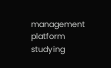management platform studying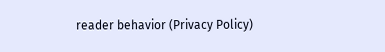reader behavior (Privacy Policy)